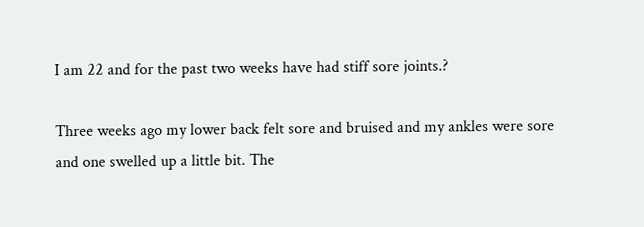I am 22 and for the past two weeks have had stiff sore joints.?

Three weeks ago my lower back felt sore and bruised and my ankles were sore and one swelled up a little bit. The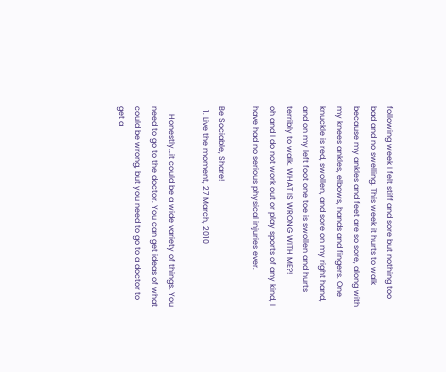following week I felt stiff and sore but nothing too bad and no swelling. This week it hurts to walk because my ankles and feet are so sore, along with my knees ankles, elbows, hands and fingers. One knuckle is red, swollen, and sore on my right hand, and on my left foot one toe is swollen and hurts terribly to walk. WHAT IS WRONG WITH ME?!
oh and I do not work out or play sports of any kind, I have had no serious physical injuries ever.

Be Sociable, Share!
  1. Live the moment, 27 March, 2010

    Honestly…it could be a wide variety of things. You need to go to the doctor. You can get ideas of what could be wrong, but you need to go to a doctor to get a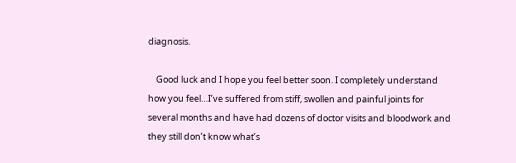diagnosis.

    Good luck and I hope you feel better soon. I completely understand how you feel…I’ve suffered from stiff, swollen and painful joints for several months and have had dozens of doctor visits and bloodwork and they still don’t know what’s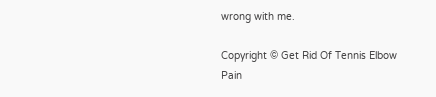wrong with me.

Copyright © Get Rid Of Tennis Elbow Pain